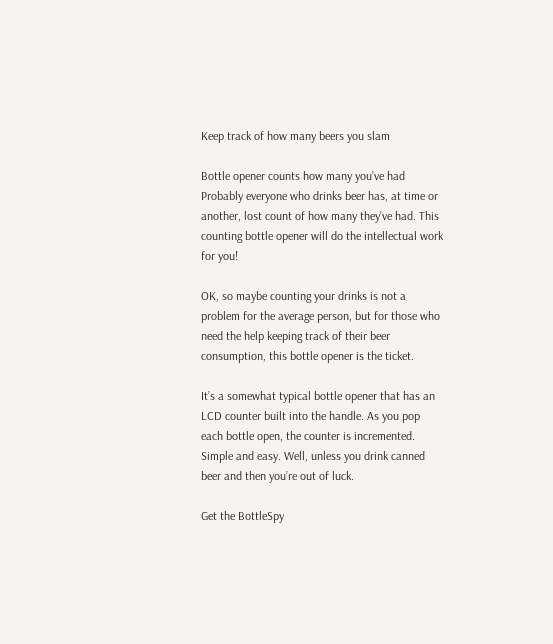Keep track of how many beers you slam

Bottle opener counts how many you’ve had
Probably everyone who drinks beer has, at time or another, lost count of how many they’ve had. This counting bottle opener will do the intellectual work for you!

OK, so maybe counting your drinks is not a problem for the average person, but for those who need the help keeping track of their beer consumption, this bottle opener is the ticket.

It’s a somewhat typical bottle opener that has an LCD counter built into the handle. As you pop each bottle open, the counter is incremented. Simple and easy. Well, unless you drink canned beer and then you’re out of luck.

Get the BottleSpy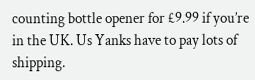counting bottle opener for £9.99 if you’re in the UK. Us Yanks have to pay lots of shipping.